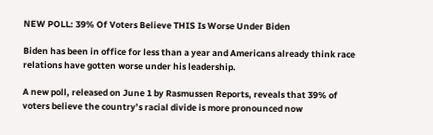NEW POLL: 39% Of Voters Believe THIS Is Worse Under Biden

Biden has been in office for less than a year and Americans already think race relations have gotten worse under his leadership.

A new poll, released on June 1 by Rasmussen Reports, reveals that 39% of voters believe the country’s racial divide is more pronounced now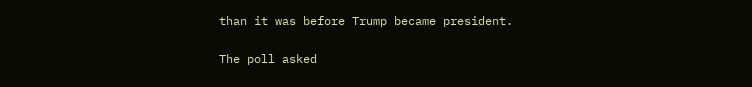than it was before Trump became president.

The poll asked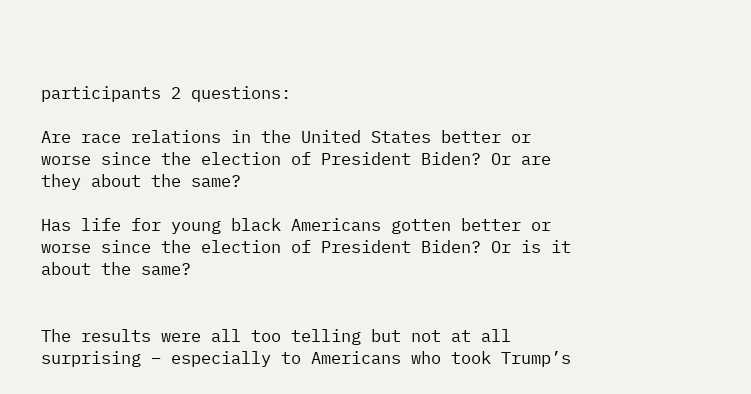participants 2 questions:

Are race relations in the United States better or worse since the election of President Biden? Or are they about the same?

Has life for young black Americans gotten better or worse since the election of President Biden? Or is it about the same?


The results were all too telling but not at all surprising – especially to Americans who took Trump’s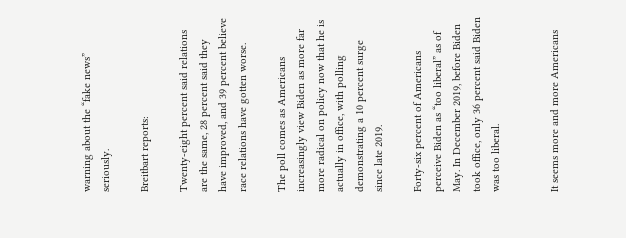warning about the “fake news” seriously.

Breitbart reports:

Twenty-eight percent said relations are the same, 28 percent said they have improved, and 39 percent believe race relations have gotten worse.

The poll comes as Americans increasingly view Biden as more far more radical on policy now that he is actually in office, with polling demonstrating a 10 percent surge since late 2019.

Forty-six percent of Americans perceive Biden as “too liberal” as of May. In December 2019, before Biden took office, only 36 percent said Biden was too liberal.


It seems more and more Americans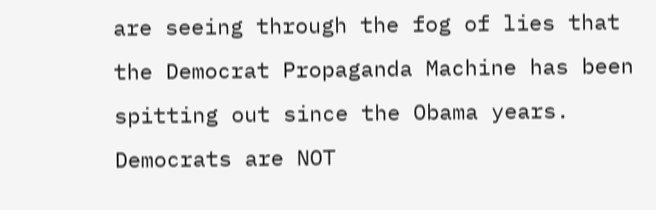are seeing through the fog of lies that the Democrat Propaganda Machine has been spitting out since the Obama years. Democrats are NOT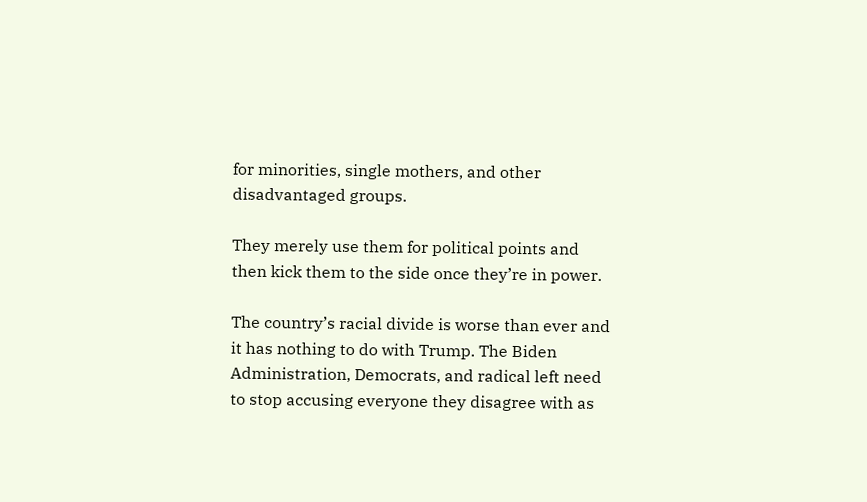for minorities, single mothers, and other disadvantaged groups.

They merely use them for political points and then kick them to the side once they’re in power.

The country’s racial divide is worse than ever and it has nothing to do with Trump. The Biden Administration, Democrats, and radical left need to stop accusing everyone they disagree with as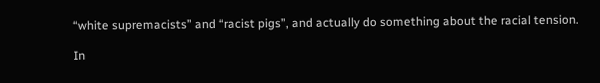“white supremacists” and “racist pigs”, and actually do something about the racial tension.

In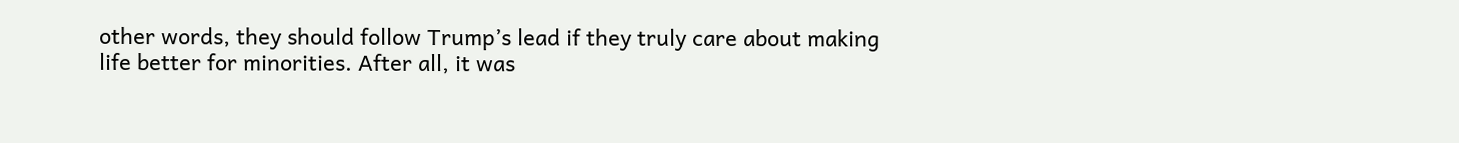other words, they should follow Trump’s lead if they truly care about making life better for minorities. After all, it was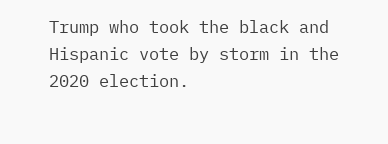Trump who took the black and Hispanic vote by storm in the 2020 election.